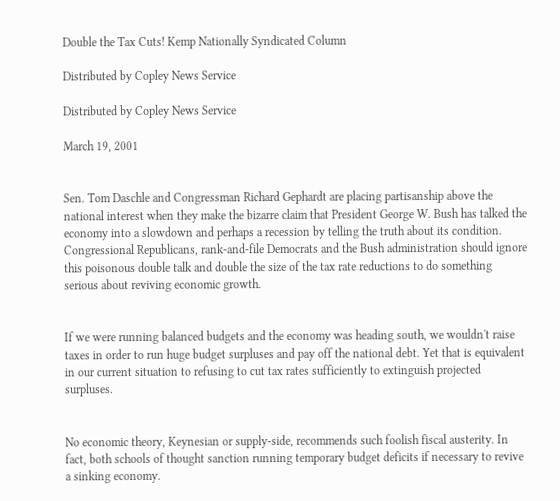Double the Tax Cuts! Kemp Nationally Syndicated Column

Distributed by Copley News Service

Distributed by Copley News Service

March 19, 2001


Sen. Tom Daschle and Congressman Richard Gephardt are placing partisanship above the national interest when they make the bizarre claim that President George W. Bush has talked the economy into a slowdown and perhaps a recession by telling the truth about its condition. Congressional Republicans, rank-and-file Democrats and the Bush administration should ignore this poisonous double talk and double the size of the tax rate reductions to do something serious about reviving economic growth.


If we were running balanced budgets and the economy was heading south, we wouldn't raise taxes in order to run huge budget surpluses and pay off the national debt. Yet that is equivalent in our current situation to refusing to cut tax rates sufficiently to extinguish projected surpluses.


No economic theory, Keynesian or supply-side, recommends such foolish fiscal austerity. In fact, both schools of thought sanction running temporary budget deficits if necessary to revive a sinking economy.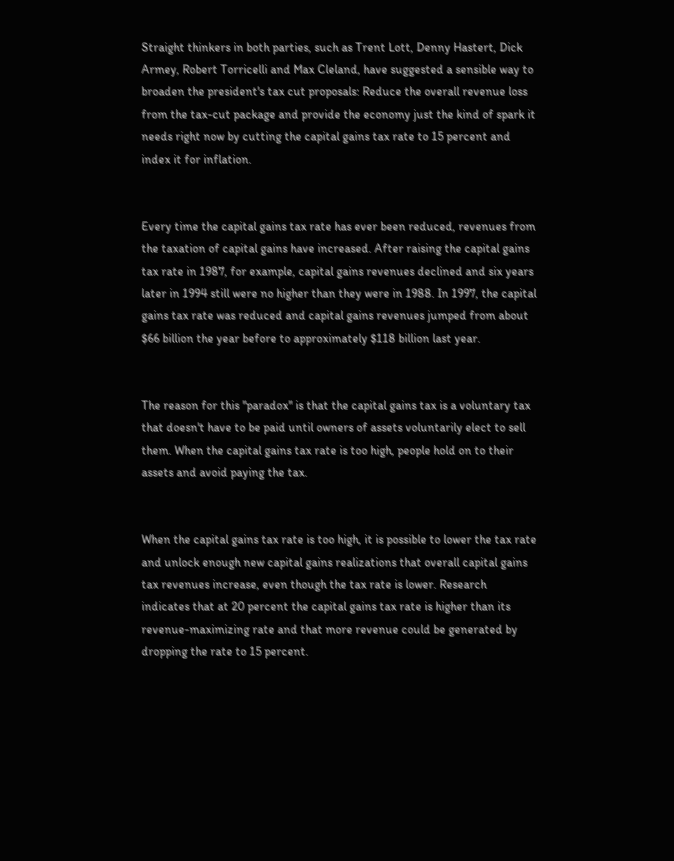Straight thinkers in both parties, such as Trent Lott, Denny Hastert, Dick Armey, Robert Torricelli and Max Cleland, have suggested a sensible way to broaden the president's tax cut proposals: Reduce the overall revenue loss from the tax-cut package and provide the economy just the kind of spark it needs right now by cutting the capital gains tax rate to 15 percent and index it for inflation.


Every time the capital gains tax rate has ever been reduced, revenues from the taxation of capital gains have increased. After raising the capital gains tax rate in 1987, for example, capital gains revenues declined and six years later in 1994 still were no higher than they were in 1988. In 1997, the capital gains tax rate was reduced and capital gains revenues jumped from about $66 billion the year before to approximately $118 billion last year.


The reason for this ''paradox'' is that the capital gains tax is a voluntary tax that doesn't have to be paid until owners of assets voluntarily elect to sell them. When the capital gains tax rate is too high, people hold on to their assets and avoid paying the tax.


When the capital gains tax rate is too high, it is possible to lower the tax rate and unlock enough new capital gains realizations that overall capital gains tax revenues increase, even though the tax rate is lower. Research indicates that at 20 percent the capital gains tax rate is higher than its revenue-maximizing rate and that more revenue could be generated by dropping the rate to 15 percent.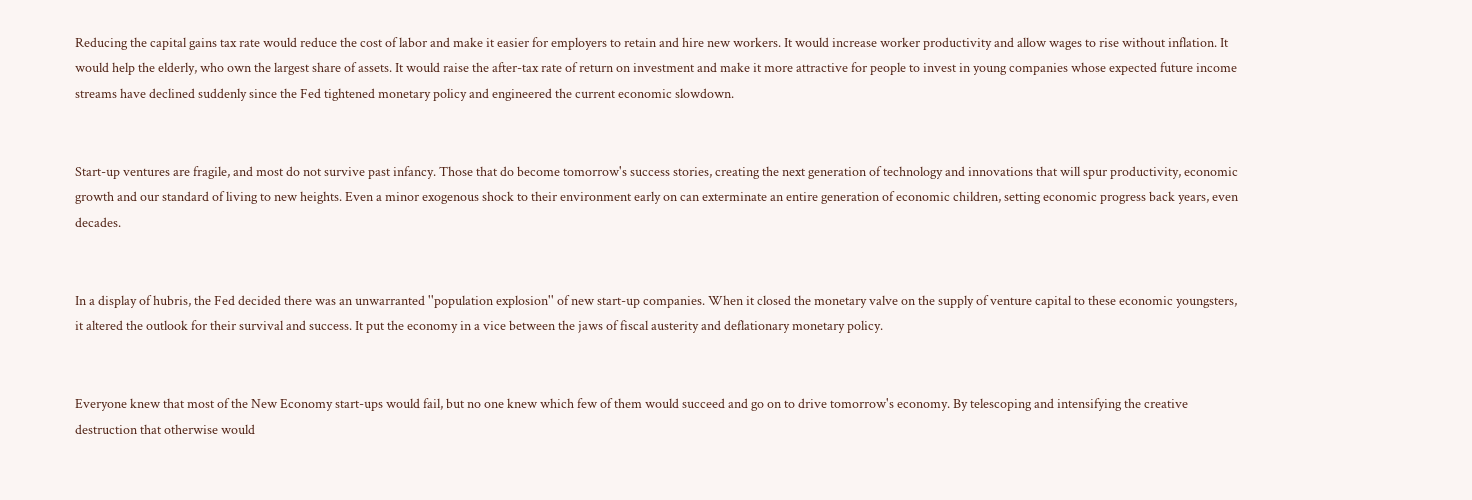Reducing the capital gains tax rate would reduce the cost of labor and make it easier for employers to retain and hire new workers. It would increase worker productivity and allow wages to rise without inflation. It would help the elderly, who own the largest share of assets. It would raise the after-tax rate of return on investment and make it more attractive for people to invest in young companies whose expected future income streams have declined suddenly since the Fed tightened monetary policy and engineered the current economic slowdown.


Start-up ventures are fragile, and most do not survive past infancy. Those that do become tomorrow's success stories, creating the next generation of technology and innovations that will spur productivity, economic growth and our standard of living to new heights. Even a minor exogenous shock to their environment early on can exterminate an entire generation of economic children, setting economic progress back years, even decades.


In a display of hubris, the Fed decided there was an unwarranted ''population explosion'' of new start-up companies. When it closed the monetary valve on the supply of venture capital to these economic youngsters, it altered the outlook for their survival and success. It put the economy in a vice between the jaws of fiscal austerity and deflationary monetary policy.


Everyone knew that most of the New Economy start-ups would fail, but no one knew which few of them would succeed and go on to drive tomorrow's economy. By telescoping and intensifying the creative destruction that otherwise would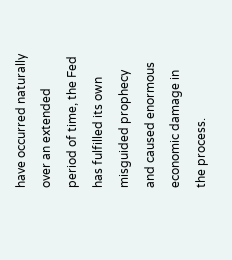have occurred naturally over an extended period of time, the Fed has fulfilled its own misguided prophecy and caused enormous economic damage in the process.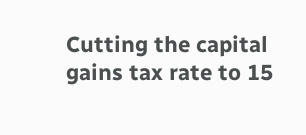Cutting the capital gains tax rate to 15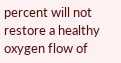percent will not restore a healthy oxygen flow of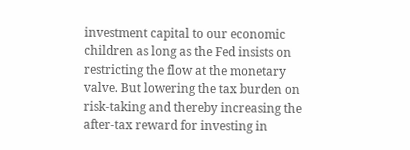investment capital to our economic children as long as the Fed insists on restricting the flow at the monetary valve. But lowering the tax burden on risk-taking and thereby increasing the after-tax reward for investing in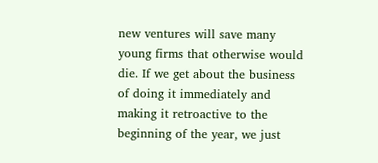new ventures will save many young firms that otherwise would die. If we get about the business of doing it immediately and making it retroactive to the beginning of the year, we just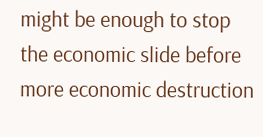might be enough to stop the economic slide before more economic destruction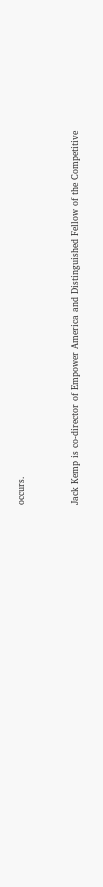occurs.


Jack Kemp is co-director of Empower America and Distinguished Fellow of the Competitive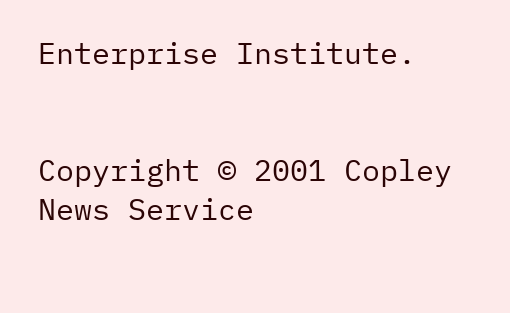Enterprise Institute.


Copyright © 2001 Copley News Service